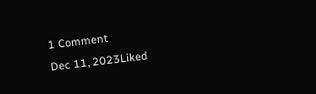1 Comment
Dec 11, 2023Liked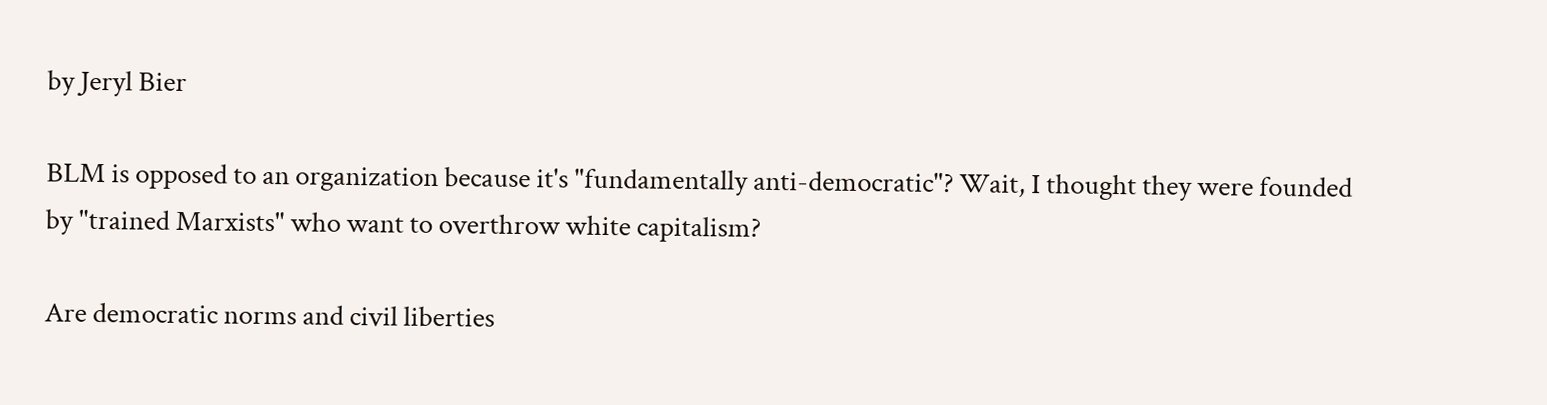by Jeryl Bier

BLM is opposed to an organization because it's "fundamentally anti-democratic"? Wait, I thought they were founded by "trained Marxists" who want to overthrow white capitalism?

Are democratic norms and civil liberties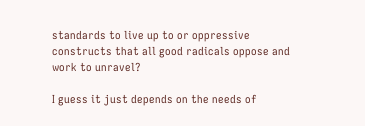standards to live up to or oppressive constructs that all good radicals oppose and work to unravel?

I guess it just depends on the needs of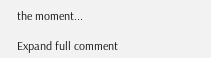the moment...

Expand full comment